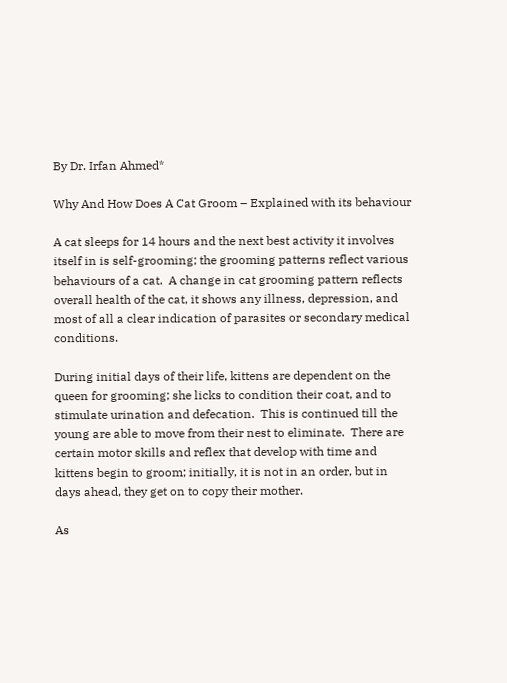By Dr. Irfan Ahmed*

Why And How Does A Cat Groom – Explained with its behaviour

A cat sleeps for 14 hours and the next best activity it involves itself in is self-grooming; the grooming patterns reflect various behaviours of a cat.  A change in cat grooming pattern reflects overall health of the cat, it shows any illness, depression, and most of all a clear indication of parasites or secondary medical conditions.

During initial days of their life, kittens are dependent on the queen for grooming; she licks to condition their coat, and to stimulate urination and defecation.  This is continued till the young are able to move from their nest to eliminate.  There are certain motor skills and reflex that develop with time and kittens begin to groom; initially, it is not in an order, but in days ahead, they get on to copy their mother.

As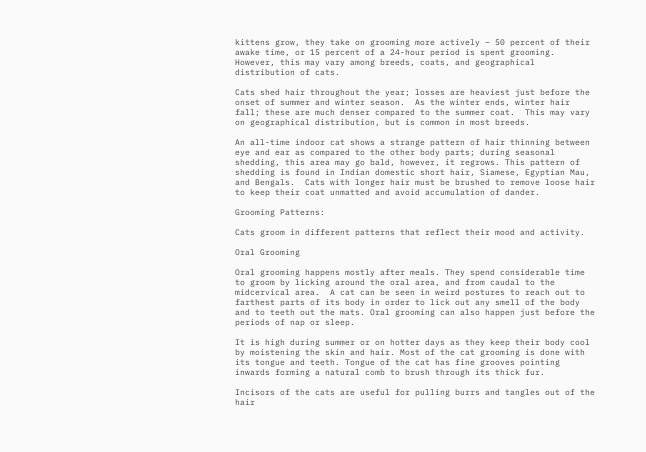kittens grow, they take on grooming more actively – 50 percent of their awake time, or 15 percent of a 24-hour period is spent grooming. However, this may vary among breeds, coats, and geographical distribution of cats.

Cats shed hair throughout the year; losses are heaviest just before the onset of summer and winter season.  As the winter ends, winter hair fall; these are much denser compared to the summer coat.  This may vary on geographical distribution, but is common in most breeds.

An all-time indoor cat shows a strange pattern of hair thinning between eye and ear as compared to the other body parts; during seasonal shedding, this area may go bald, however, it regrows. This pattern of shedding is found in Indian domestic short hair, Siamese, Egyptian Mau, and Bengals.  Cats with longer hair must be brushed to remove loose hair to keep their coat unmatted and avoid accumulation of dander.

Grooming Patterns:

Cats groom in different patterns that reflect their mood and activity.

Oral Grooming

Oral grooming happens mostly after meals. They spend considerable time to groom by licking around the oral area, and from caudal to the midcervical area.  A cat can be seen in weird postures to reach out to farthest parts of its body in order to lick out any smell of the body and to teeth out the mats. Oral grooming can also happen just before the periods of nap or sleep.

It is high during summer or on hotter days as they keep their body cool by moistening the skin and hair. Most of the cat grooming is done with its tongue and teeth. Tongue of the cat has fine grooves pointing inwards forming a natural comb to brush through its thick fur.

Incisors of the cats are useful for pulling burrs and tangles out of the hair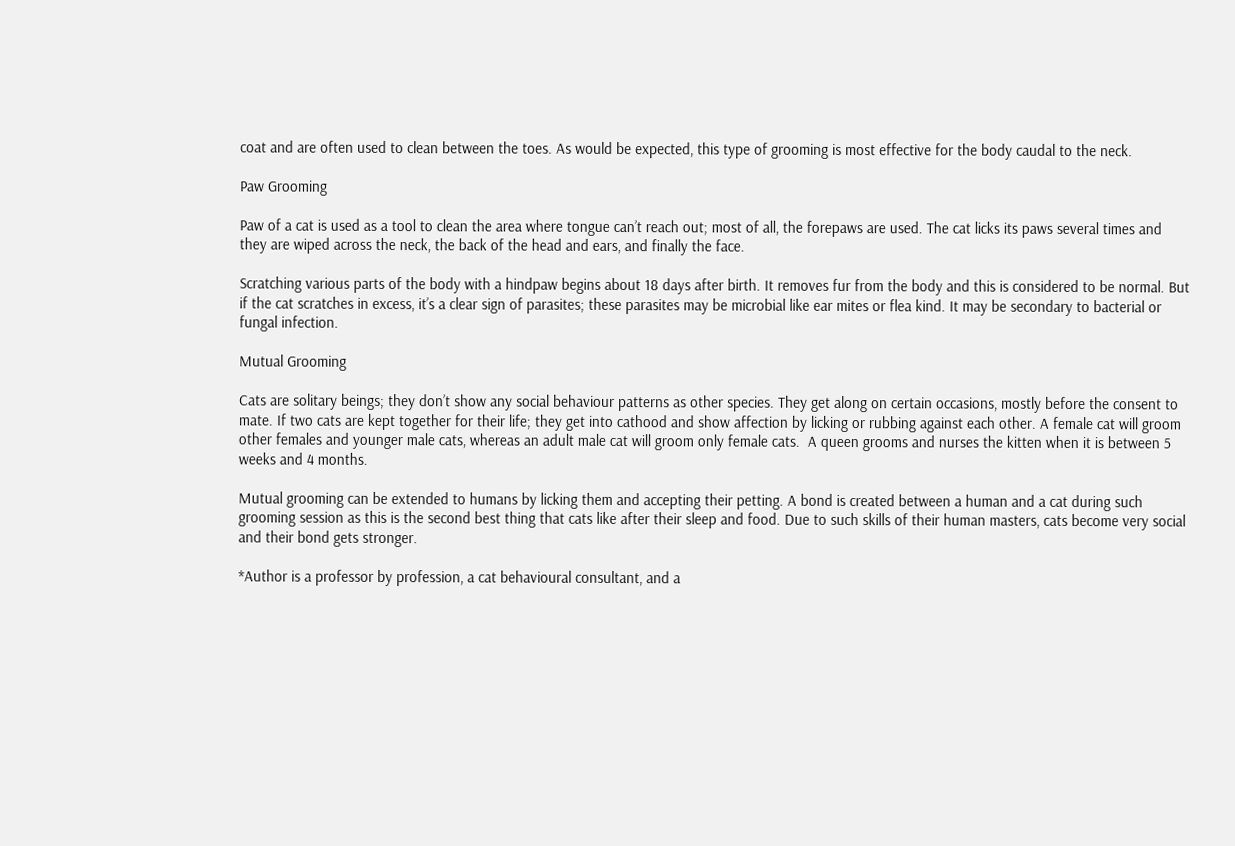coat and are often used to clean between the toes. As would be expected, this type of grooming is most effective for the body caudal to the neck.

Paw Grooming

Paw of a cat is used as a tool to clean the area where tongue can’t reach out; most of all, the forepaws are used. The cat licks its paws several times and they are wiped across the neck, the back of the head and ears, and finally the face.

Scratching various parts of the body with a hindpaw begins about 18 days after birth. It removes fur from the body and this is considered to be normal. But if the cat scratches in excess, it’s a clear sign of parasites; these parasites may be microbial like ear mites or flea kind. It may be secondary to bacterial or fungal infection.

Mutual Grooming

Cats are solitary beings; they don’t show any social behaviour patterns as other species. They get along on certain occasions, mostly before the consent to mate. If two cats are kept together for their life; they get into cathood and show affection by licking or rubbing against each other. A female cat will groom other females and younger male cats, whereas an adult male cat will groom only female cats.  A queen grooms and nurses the kitten when it is between 5 weeks and 4 months.

Mutual grooming can be extended to humans by licking them and accepting their petting. A bond is created between a human and a cat during such grooming session as this is the second best thing that cats like after their sleep and food. Due to such skills of their human masters, cats become very social and their bond gets stronger.

*Author is a professor by profession, a cat behavioural consultant, and a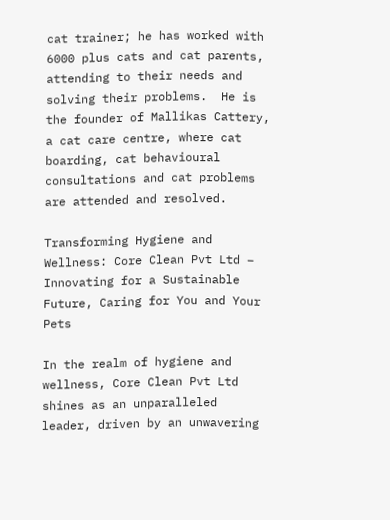cat trainer; he has worked with 6000 plus cats and cat parents, attending to their needs and solving their problems.  He is the founder of Mallikas Cattery, a cat care centre, where cat boarding, cat behavioural consultations and cat problems are attended and resolved.

Transforming Hygiene and Wellness: Core Clean Pvt Ltd – Innovating for a Sustainable Future, Caring for You and Your Pets

In the realm of hygiene and wellness, Core Clean Pvt Ltd shines as an unparalleled leader, driven by an unwavering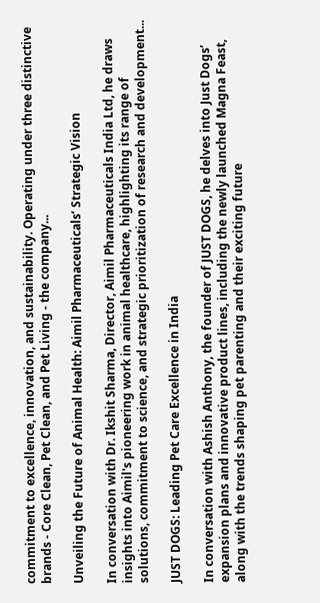commitment to excellence, innovation, and sustainability. Operating under three distinctive brands - Core Clean, Pet Clean, and Pet Living - the company...

Unveiling the Future of Animal Health: Aimil Pharmaceuticals’ Strategic Vision

In conversation with Dr. Ikshit Sharma, Director, Aimil Pharmaceuticals India Ltd, he draws insights into Aimil's pioneering work in animal healthcare, highlighting its range of solutions, commitment to science, and strategic prioritization of research and development...

JUST DOGS: Leading Pet Care Excellence in India

In conversation with Ashish Anthony, the founder of JUST DOGS, he delves into Just Dogs’ expansion plans and innovative product lines, including the newly launched Magna Feast, along with the trends shaping pet parenting and their exciting future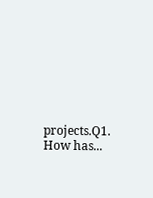projects.Q1. How has...